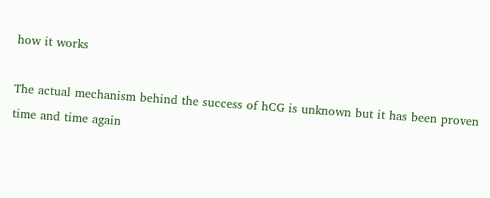how it works

The actual mechanism behind the success of hCG is unknown but it has been proven time and time again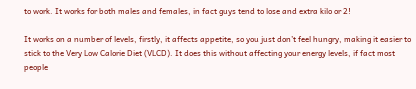to work. It works for both males and females, in fact guys tend to lose and extra kilo or 2!

It works on a number of levels, firstly, it affects appetite, so you just don’t feel hungry, making it easier to stick to the Very Low Calorie Diet (VLCD). It does this without affecting your energy levels, if fact most people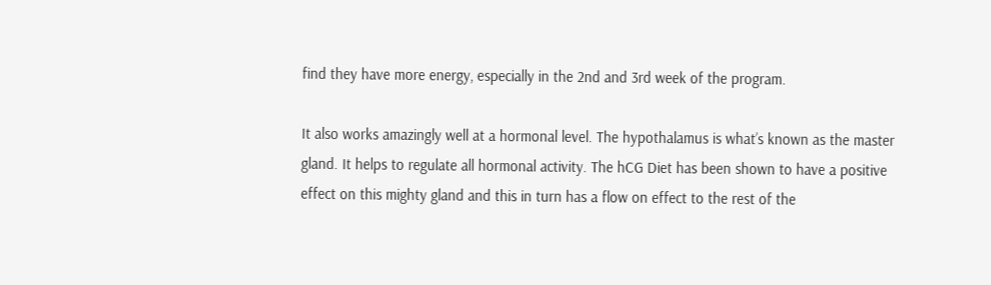find they have more energy, especially in the 2nd and 3rd week of the program.

It also works amazingly well at a hormonal level. The hypothalamus is what’s known as the master gland. It helps to regulate all hormonal activity. The hCG Diet has been shown to have a positive effect on this mighty gland and this in turn has a flow on effect to the rest of the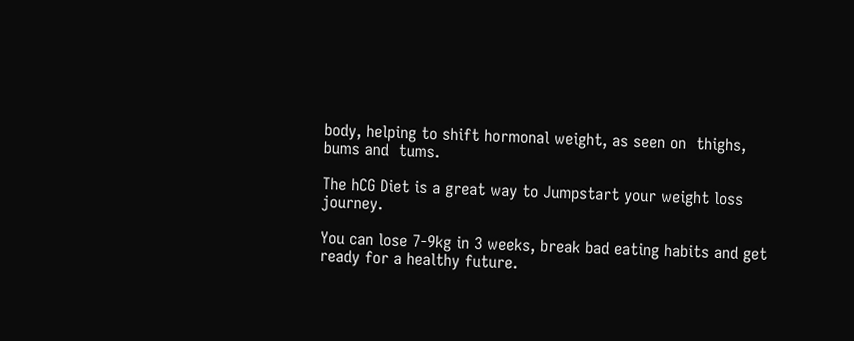body, helping to shift hormonal weight, as seen on  thighs, bums and  tums.

The hCG Diet is a great way to Jumpstart your weight loss journey.

You can lose 7-9kg in 3 weeks, break bad eating habits and get ready for a healthy future.